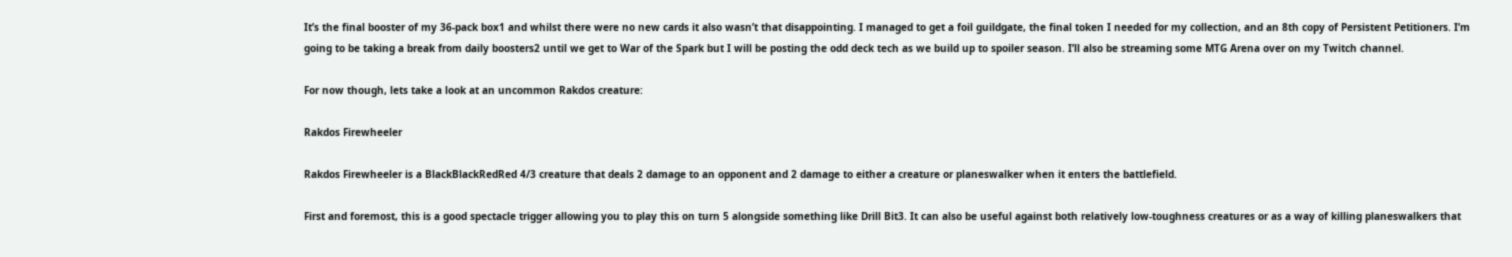It’s the final booster of my 36-pack box1 and whilst there were no new cards it also wasn’t that disappointing. I managed to get a foil guildgate, the final token I needed for my collection, and an 8th copy of Persistent Petitioners. I’m going to be taking a break from daily boosters2 until we get to War of the Spark but I will be posting the odd deck tech as we build up to spoiler season. I’ll also be streaming some MTG Arena over on my Twitch channel.

For now though, lets take a look at an uncommon Rakdos creature:

Rakdos Firewheeler

Rakdos Firewheeler is a BlackBlackRedRed 4/3 creature that deals 2 damage to an opponent and 2 damage to either a creature or planeswalker when it enters the battlefield.

First and foremost, this is a good spectacle trigger allowing you to play this on turn 5 alongside something like Drill Bit3. It can also be useful against both relatively low-toughness creatures or as a way of killing planeswalkers that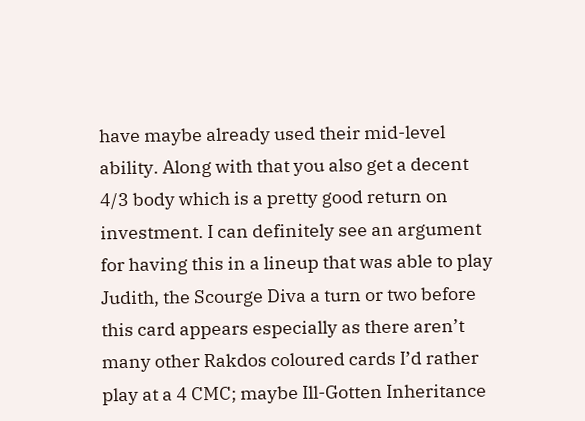have maybe already used their mid-level ability. Along with that you also get a decent 4/3 body which is a pretty good return on investment. I can definitely see an argument for having this in a lineup that was able to play Judith, the Scourge Diva a turn or two before this card appears especially as there aren’t many other Rakdos coloured cards I’d rather play at a 4 CMC; maybe Ill-Gotten Inheritance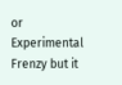or Experimental Frenzy but it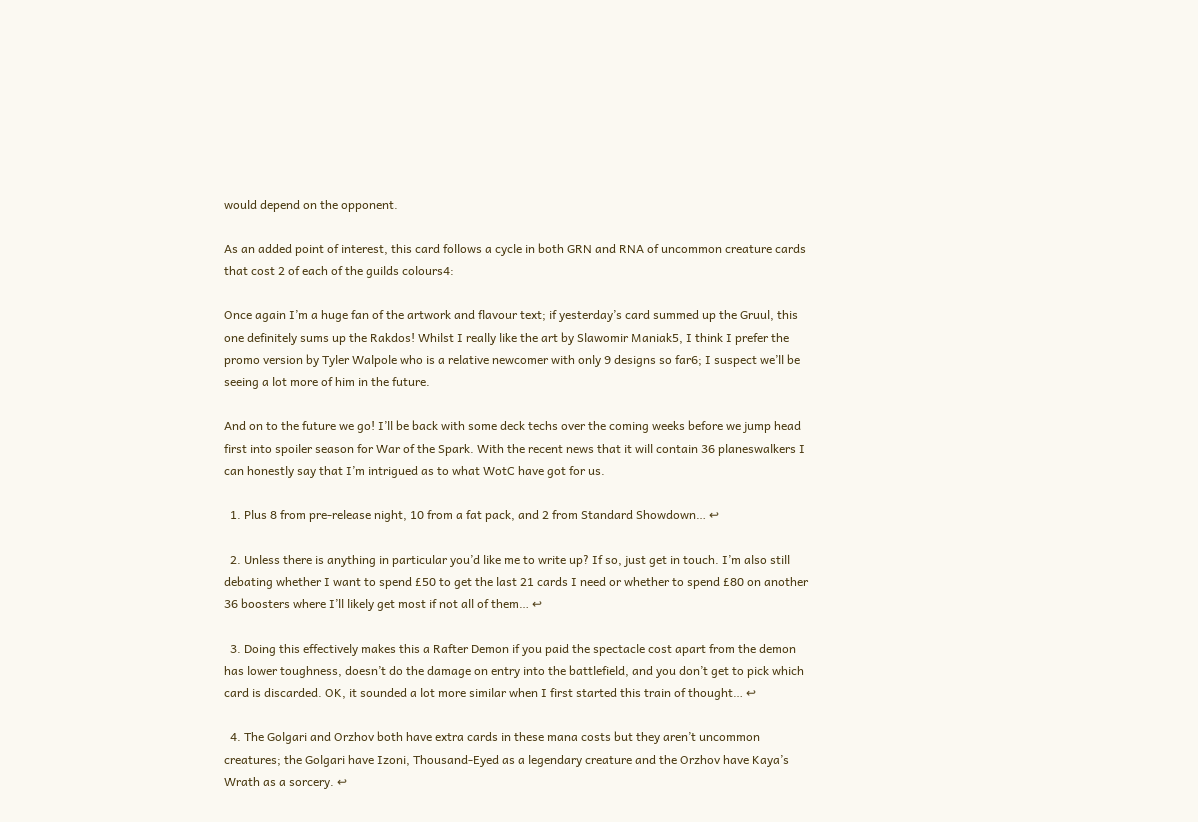would depend on the opponent.

As an added point of interest, this card follows a cycle in both GRN and RNA of uncommon creature cards that cost 2 of each of the guilds colours4:

Once again I’m a huge fan of the artwork and flavour text; if yesterday’s card summed up the Gruul, this one definitely sums up the Rakdos! Whilst I really like the art by Slawomir Maniak5, I think I prefer the promo version by Tyler Walpole who is a relative newcomer with only 9 designs so far6; I suspect we’ll be seeing a lot more of him in the future.

And on to the future we go! I’ll be back with some deck techs over the coming weeks before we jump head first into spoiler season for War of the Spark. With the recent news that it will contain 36 planeswalkers I can honestly say that I’m intrigued as to what WotC have got for us.

  1. Plus 8 from pre-release night, 10 from a fat pack, and 2 from Standard Showdown… ↩

  2. Unless there is anything in particular you’d like me to write up? If so, just get in touch. I’m also still debating whether I want to spend £50 to get the last 21 cards I need or whether to spend £80 on another 36 boosters where I’ll likely get most if not all of them… ↩

  3. Doing this effectively makes this a Rafter Demon if you paid the spectacle cost apart from the demon has lower toughness, doesn’t do the damage on entry into the battlefield, and you don’t get to pick which card is discarded. OK, it sounded a lot more similar when I first started this train of thought… ↩

  4. The Golgari and Orzhov both have extra cards in these mana costs but they aren’t uncommon creatures; the Golgari have Izoni, Thousand-Eyed as a legendary creature and the Orzhov have Kaya’s Wrath as a sorcery. ↩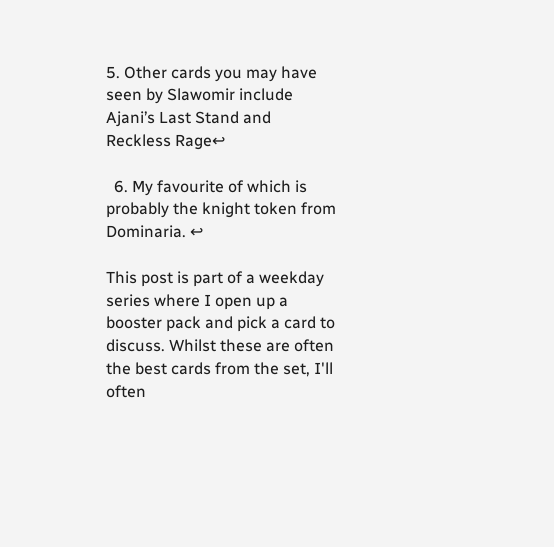5. Other cards you may have seen by Slawomir include Ajani’s Last Stand and Reckless Rage↩

  6. My favourite of which is probably the knight token from Dominaria. ↩

This post is part of a weekday series where I open up a booster pack and pick a card to discuss. Whilst these are often the best cards from the set, I'll often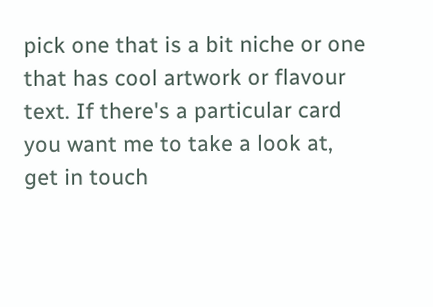pick one that is a bit niche or one that has cool artwork or flavour text. If there's a particular card you want me to take a look at, get in touch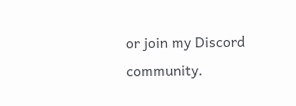or join my Discord community.